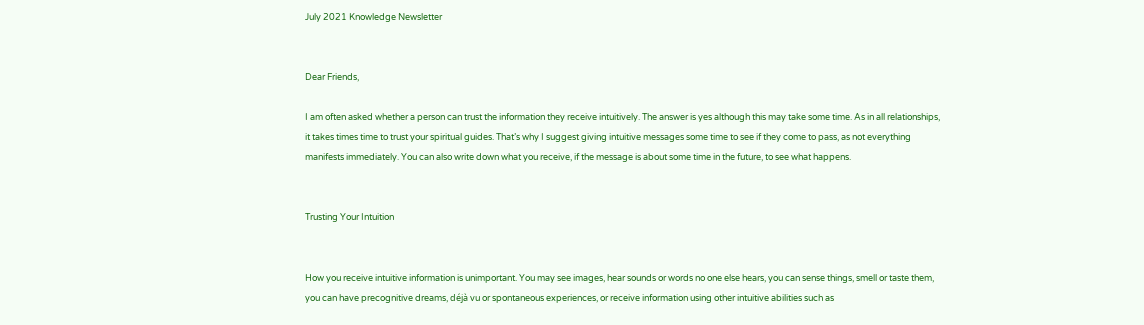July 2021 Knowledge Newsletter


Dear Friends,

I am often asked whether a person can trust the information they receive intuitively. The answer is yes although this may take some time. As in all relationships, it takes times time to trust your spiritual guides. That’s why I suggest giving intuitive messages some time to see if they come to pass, as not everything manifests immediately. You can also write down what you receive, if the message is about some time in the future, to see what happens.


Trusting Your Intuition


How you receive intuitive information is unimportant. You may see images, hear sounds or words no one else hears, you can sense things, smell or taste them, you can have precognitive dreams, déjà vu or spontaneous experiences, or receive information using other intuitive abilities such as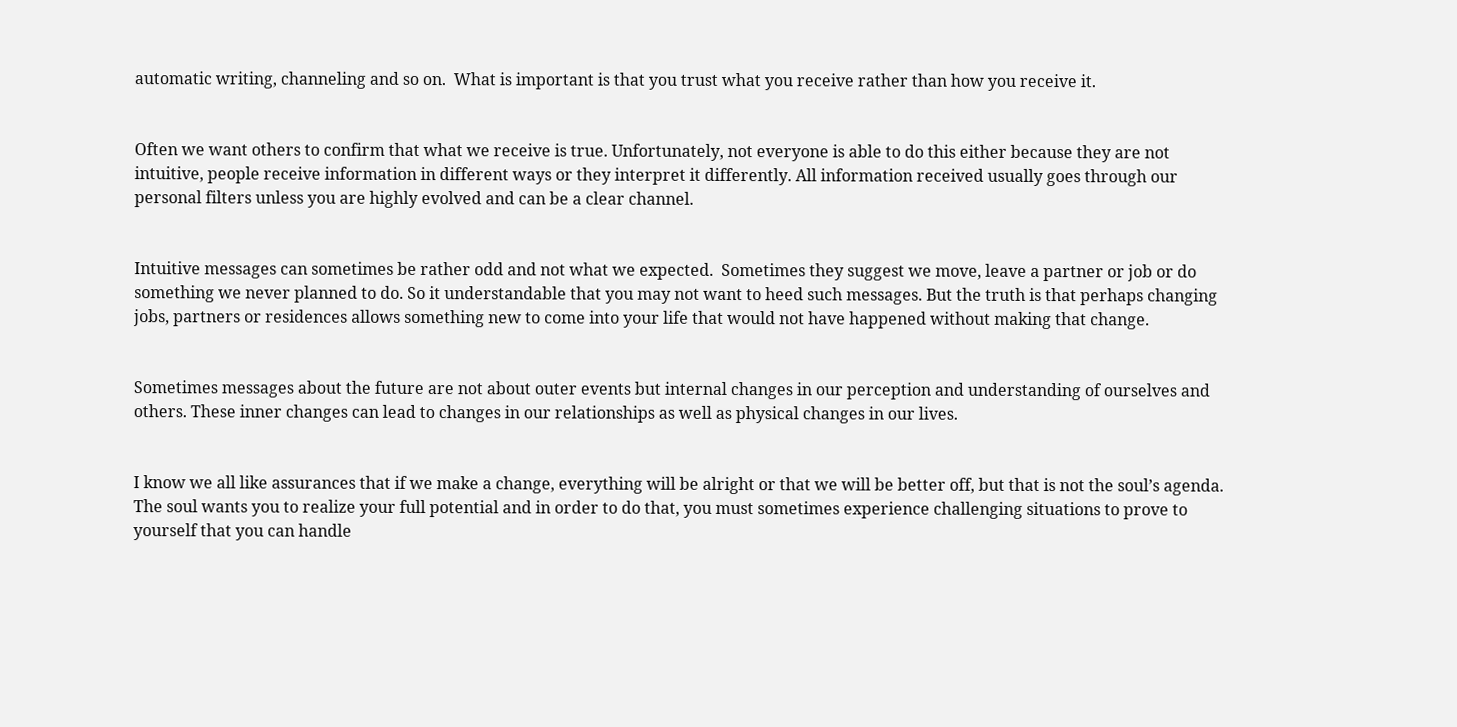automatic writing, channeling and so on.  What is important is that you trust what you receive rather than how you receive it.


Often we want others to confirm that what we receive is true. Unfortunately, not everyone is able to do this either because they are not intuitive, people receive information in different ways or they interpret it differently. All information received usually goes through our personal filters unless you are highly evolved and can be a clear channel.


Intuitive messages can sometimes be rather odd and not what we expected.  Sometimes they suggest we move, leave a partner or job or do something we never planned to do. So it understandable that you may not want to heed such messages. But the truth is that perhaps changing jobs, partners or residences allows something new to come into your life that would not have happened without making that change.


Sometimes messages about the future are not about outer events but internal changes in our perception and understanding of ourselves and others. These inner changes can lead to changes in our relationships as well as physical changes in our lives.


I know we all like assurances that if we make a change, everything will be alright or that we will be better off, but that is not the soul’s agenda. The soul wants you to realize your full potential and in order to do that, you must sometimes experience challenging situations to prove to yourself that you can handle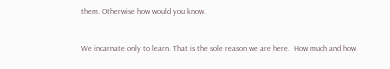them. Otherwise how would you know.


We incarnate only to learn. That is the sole reason we are here.  How much and how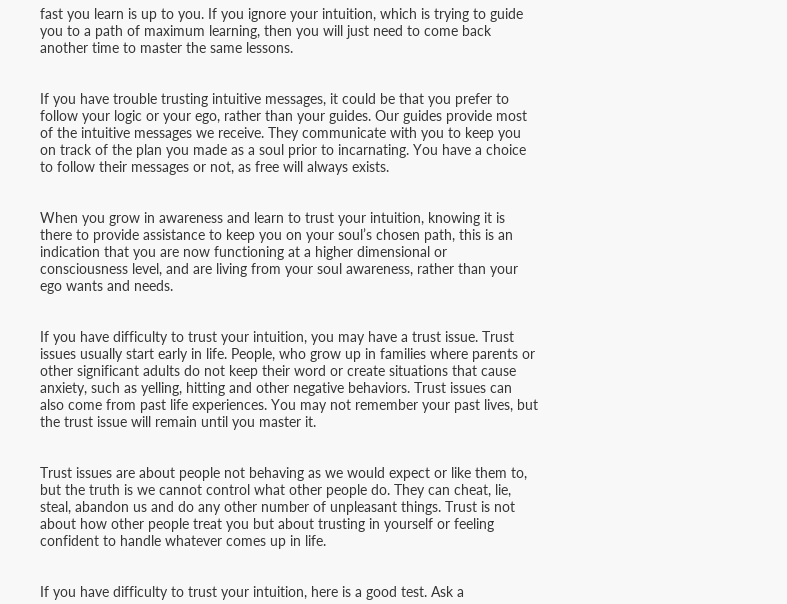fast you learn is up to you. If you ignore your intuition, which is trying to guide you to a path of maximum learning, then you will just need to come back another time to master the same lessons.


If you have trouble trusting intuitive messages, it could be that you prefer to follow your logic or your ego, rather than your guides. Our guides provide most of the intuitive messages we receive. They communicate with you to keep you on track of the plan you made as a soul prior to incarnating. You have a choice to follow their messages or not, as free will always exists.


When you grow in awareness and learn to trust your intuition, knowing it is there to provide assistance to keep you on your soul’s chosen path, this is an indication that you are now functioning at a higher dimensional or consciousness level, and are living from your soul awareness, rather than your ego wants and needs.


If you have difficulty to trust your intuition, you may have a trust issue. Trust issues usually start early in life. People, who grow up in families where parents or other significant adults do not keep their word or create situations that cause anxiety, such as yelling, hitting and other negative behaviors. Trust issues can also come from past life experiences. You may not remember your past lives, but the trust issue will remain until you master it.


Trust issues are about people not behaving as we would expect or like them to, but the truth is we cannot control what other people do. They can cheat, lie, steal, abandon us and do any other number of unpleasant things. Trust is not about how other people treat you but about trusting in yourself or feeling confident to handle whatever comes up in life.


If you have difficulty to trust your intuition, here is a good test. Ask a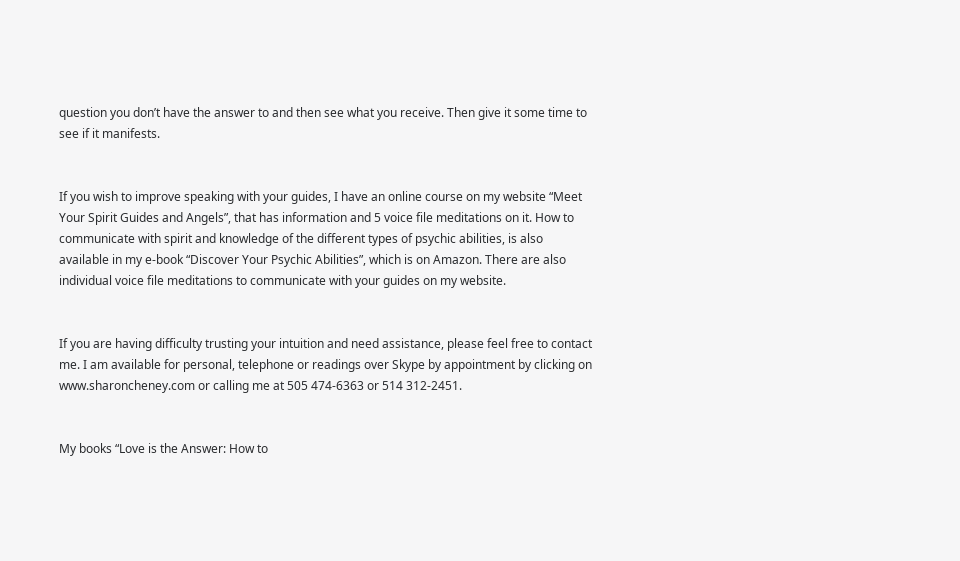question you don’t have the answer to and then see what you receive. Then give it some time to see if it manifests.


If you wish to improve speaking with your guides, I have an online course on my website “Meet Your Spirit Guides and Angels”, that has information and 5 voice file meditations on it. How to communicate with spirit and knowledge of the different types of psychic abilities, is also available in my e-book “Discover Your Psychic Abilities”, which is on Amazon. There are also individual voice file meditations to communicate with your guides on my website.


If you are having difficulty trusting your intuition and need assistance, please feel free to contact me. I am available for personal, telephone or readings over Skype by appointment by clicking on www.sharoncheney.com or calling me at 505 474-6363 or 514 312-2451.


My books “Love is the Answer: How to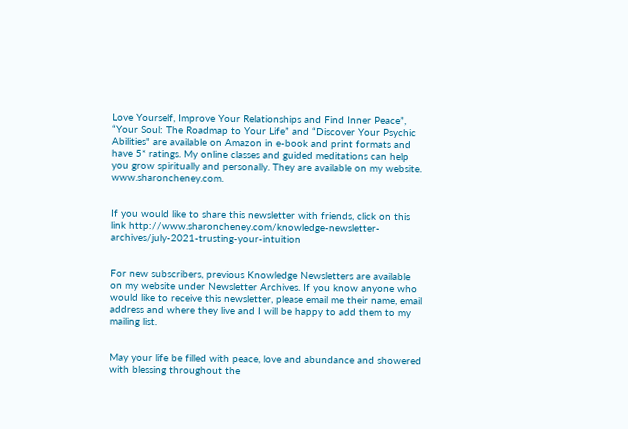Love Yourself, Improve Your Relationships and Find Inner Peace”, “Your Soul: The Roadmap to Your Life” and “Discover Your Psychic Abilities" are available on Amazon in e-book and print formats and have 5* ratings. My online classes and guided meditations can help you grow spiritually and personally. They are available on my website. www.sharoncheney.com.


If you would like to share this newsletter with friends, click on this link http://www.sharoncheney.com/knowledge-newsletter-archives/july-2021-trusting-your-intuition


For new subscribers, previous Knowledge Newsletters are available on my website under Newsletter Archives. If you know anyone who would like to receive this newsletter, please email me their name, email address and where they live and I will be happy to add them to my mailing list.


May your life be filled with peace, love and abundance and showered with blessing throughout the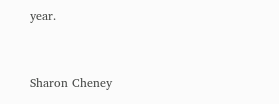year.


Sharon Cheney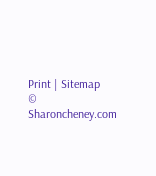Print | Sitemap
© Sharoncheney.com